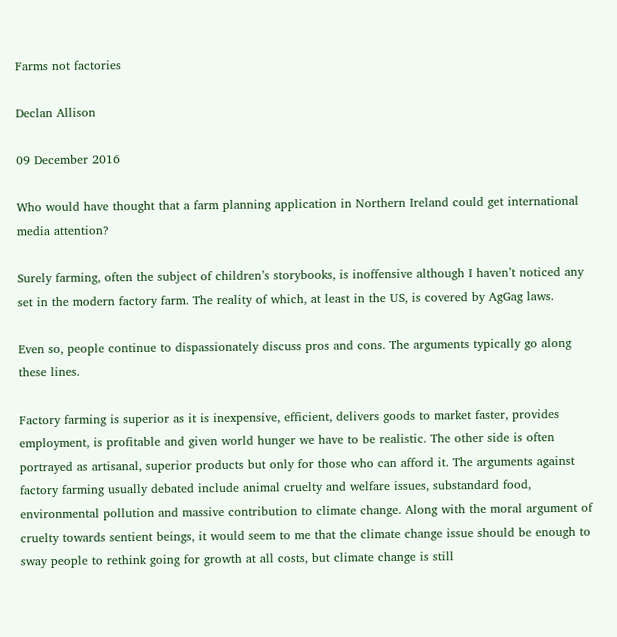Farms not factories

Declan Allison

09 December 2016

Who would have thought that a farm planning application in Northern Ireland could get international media attention?

Surely farming, often the subject of children’s storybooks, is inoffensive although I haven’t noticed any set in the modern factory farm. The reality of which, at least in the US, is covered by AgGag laws.

Even so, people continue to dispassionately discuss pros and cons. The arguments typically go along these lines.

Factory farming is superior as it is inexpensive, efficient, delivers goods to market faster, provides employment, is profitable and given world hunger we have to be realistic. The other side is often portrayed as artisanal, superior products but only for those who can afford it. The arguments against factory farming usually debated include animal cruelty and welfare issues, substandard food, environmental pollution and massive contribution to climate change. Along with the moral argument of cruelty towards sentient beings, it would seem to me that the climate change issue should be enough to sway people to rethink going for growth at all costs, but climate change is still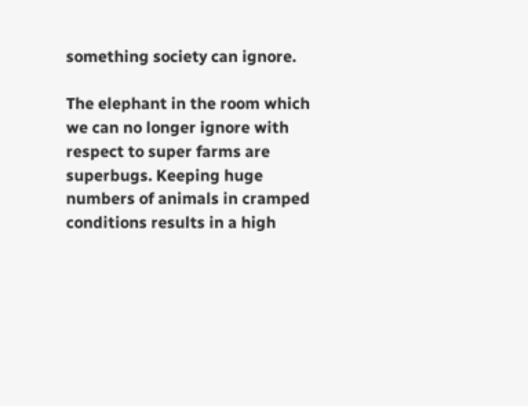something society can ignore.

The elephant in the room which we can no longer ignore with respect to super farms are superbugs. Keeping huge numbers of animals in cramped conditions results in a high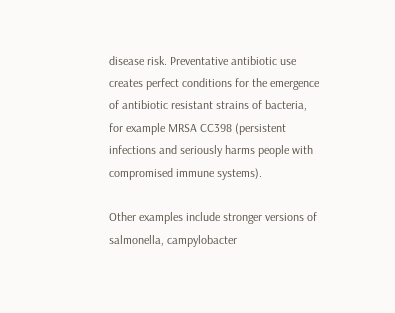disease risk. Preventative antibiotic use creates perfect conditions for the emergence of antibiotic resistant strains of bacteria, for example MRSA CC398 (persistent infections and seriously harms people with compromised immune systems).

Other examples include stronger versions of salmonella, campylobacter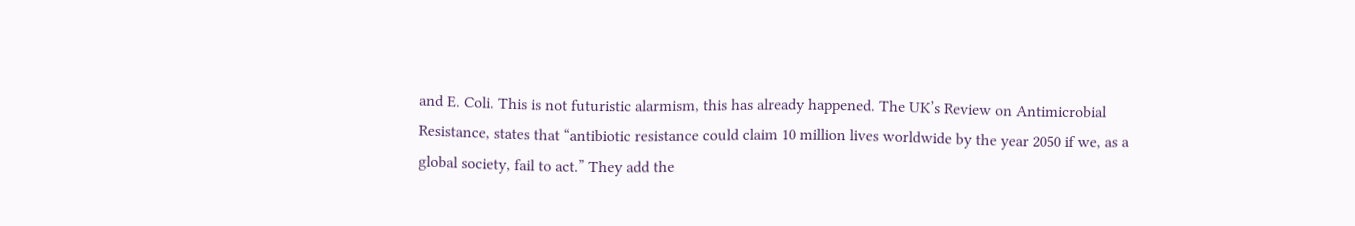and E. Coli. This is not futuristic alarmism, this has already happened. The UK’s Review on Antimicrobial Resistance, states that “antibiotic resistance could claim 10 million lives worldwide by the year 2050 if we, as a global society, fail to act.” They add the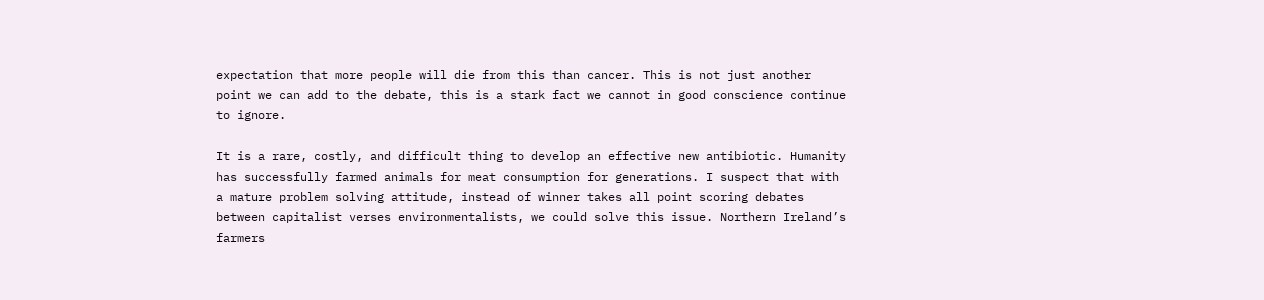expectation that more people will die from this than cancer. This is not just another point we can add to the debate, this is a stark fact we cannot in good conscience continue to ignore.

It is a rare, costly, and difficult thing to develop an effective new antibiotic. Humanity has successfully farmed animals for meat consumption for generations. I suspect that with a mature problem solving attitude, instead of winner takes all point scoring debates between capitalist verses environmentalists, we could solve this issue. Northern Ireland’s farmers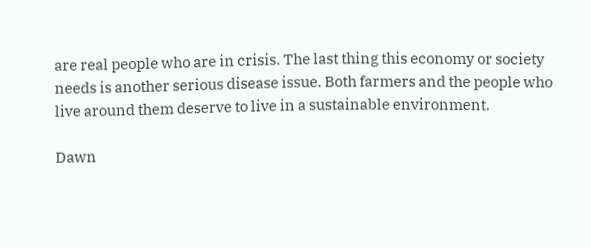are real people who are in crisis. The last thing this economy or society needs is another serious disease issue. Both farmers and the people who live around them deserve to live in a sustainable environment.

Dawn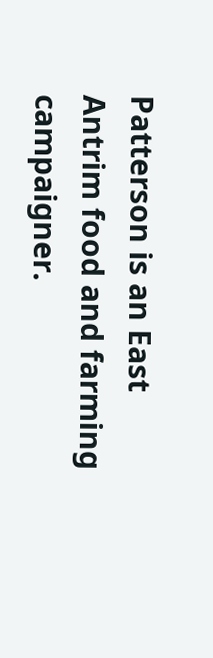Patterson is an East Antrim food and farming campaigner.